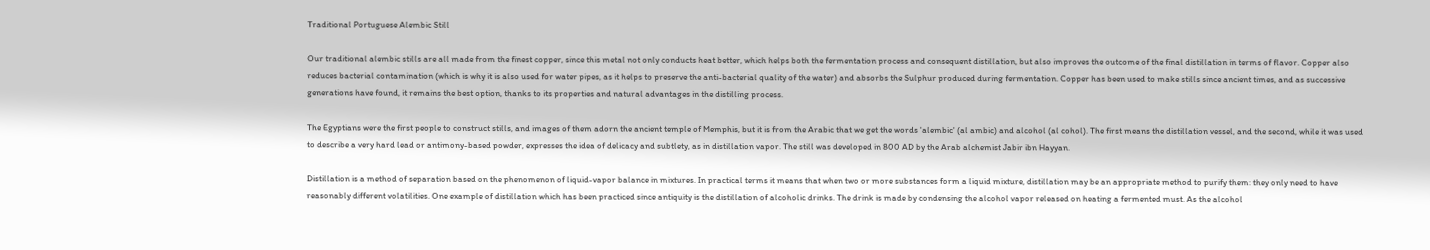Traditional Portuguese Alembic Still

Our traditional alembic stills are all made from the finest copper, since this metal not only conducts heat better, which helps both the fermentation process and consequent distillation, but also improves the outcome of the final distillation in terms of flavor. Copper also reduces bacterial contamination (which is why it is also used for water pipes, as it helps to preserve the anti-bacterial quality of the water) and absorbs the Sulphur produced during fermentation. Copper has been used to make stills since ancient times, and as successive generations have found, it remains the best option, thanks to its properties and natural advantages in the distilling process.

The Egyptians were the first people to construct stills, and images of them adorn the ancient temple of Memphis, but it is from the Arabic that we get the words 'alembic' (al ambic) and alcohol (al cohol). The first means the distillation vessel, and the second, while it was used to describe a very hard lead or antimony-based powder, expresses the idea of delicacy and subtlety, as in distillation vapor. The still was developed in 800 AD by the Arab alchemist Jabir ibn Hayyan.

Distillation is a method of separation based on the phenomenon of liquid-vapor balance in mixtures. In practical terms it means that when two or more substances form a liquid mixture, distillation may be an appropriate method to purify them: they only need to have reasonably different volatilities. One example of distillation which has been practiced since antiquity is the distillation of alcoholic drinks. The drink is made by condensing the alcohol vapor released on heating a fermented must. As the alcohol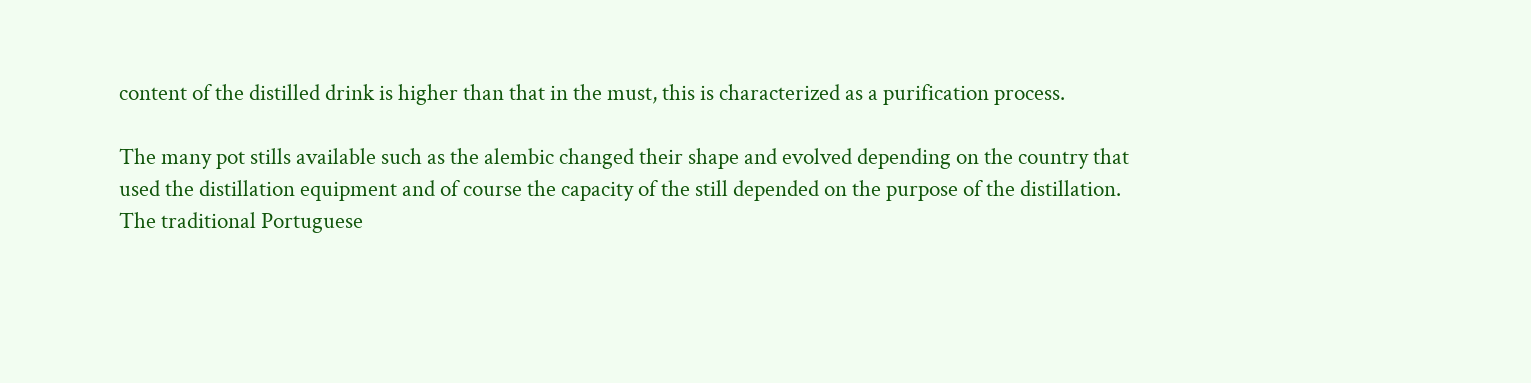content of the distilled drink is higher than that in the must, this is characterized as a purification process.

The many pot stills available such as the alembic changed their shape and evolved depending on the country that used the distillation equipment and of course the capacity of the still depended on the purpose of the distillation. The traditional Portuguese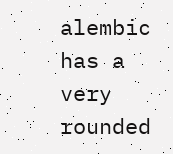alembic has a very rounded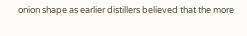onion shape as earlier distillers believed that the more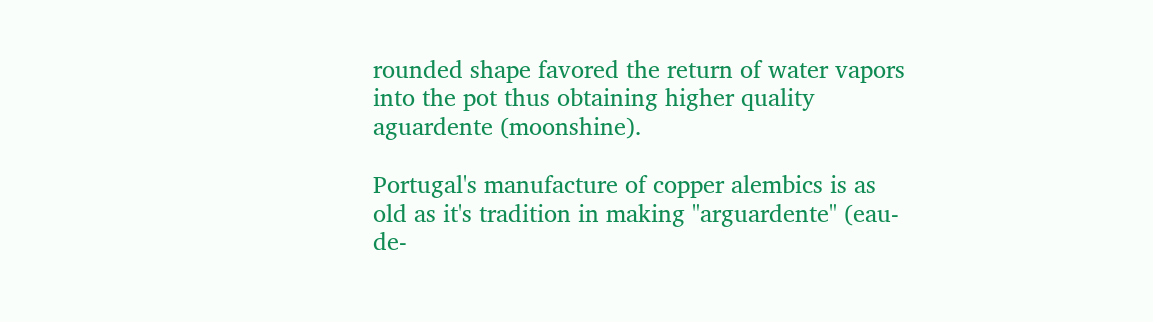rounded shape favored the return of water vapors into the pot thus obtaining higher quality aguardente (moonshine).

Portugal's manufacture of copper alembics is as old as it's tradition in making "arguardente" (eau-de-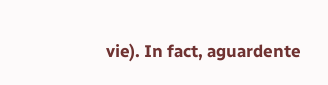vie). In fact, aguardente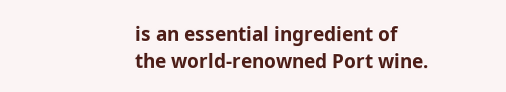is an essential ingredient of the world-renowned Port wine.